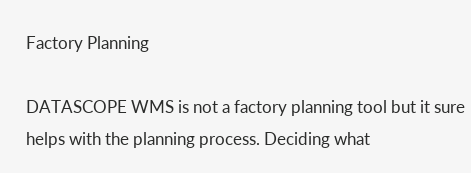Factory Planning

DATASCOPE WMS is not a factory planning tool but it sure helps with the planning process. Deciding what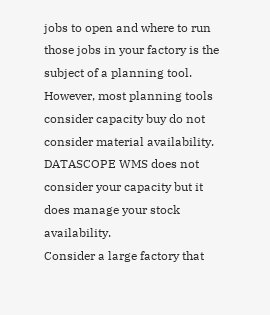jobs to open and where to run those jobs in your factory is the subject of a planning tool. However, most planning tools consider capacity buy do not consider material availability. DATASCOPE WMS does not consider your capacity but it does manage your stock availability.
Consider a large factory that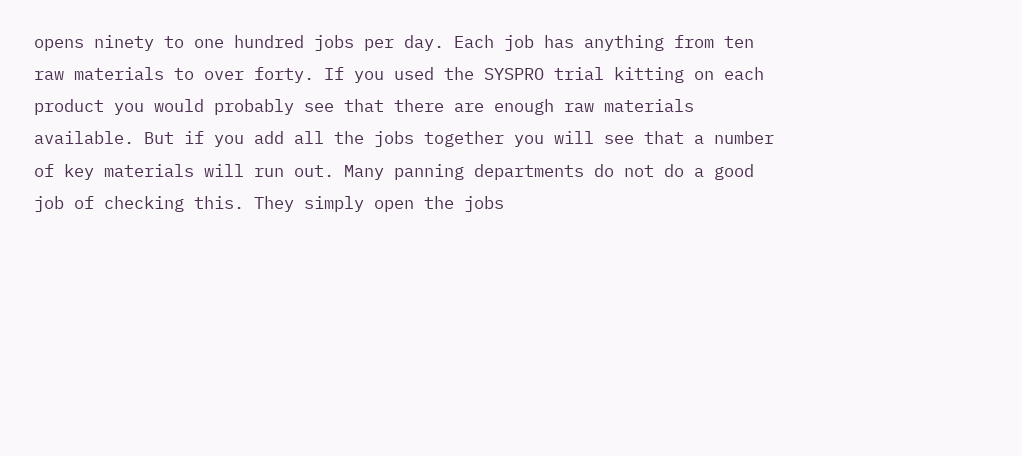opens ninety to one hundred jobs per day. Each job has anything from ten raw materials to over forty. If you used the SYSPRO trial kitting on each product you would probably see that there are enough raw materials available. But if you add all the jobs together you will see that a number of key materials will run out. Many panning departments do not do a good job of checking this. They simply open the jobs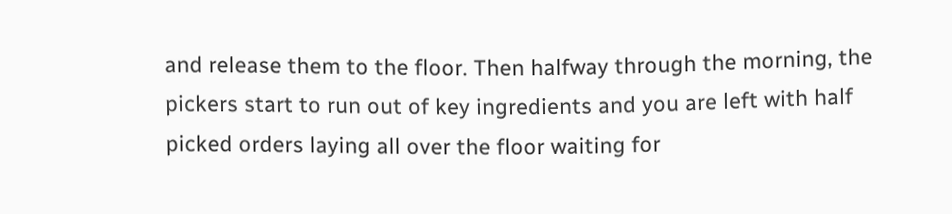and release them to the floor. Then halfway through the morning, the pickers start to run out of key ingredients and you are left with half picked orders laying all over the floor waiting for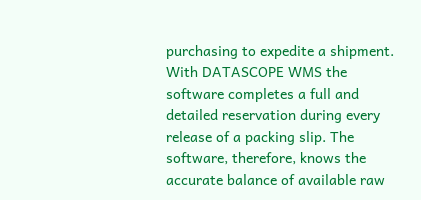purchasing to expedite a shipment. With DATASCOPE WMS the software completes a full and detailed reservation during every release of a packing slip. The software, therefore, knows the accurate balance of available raw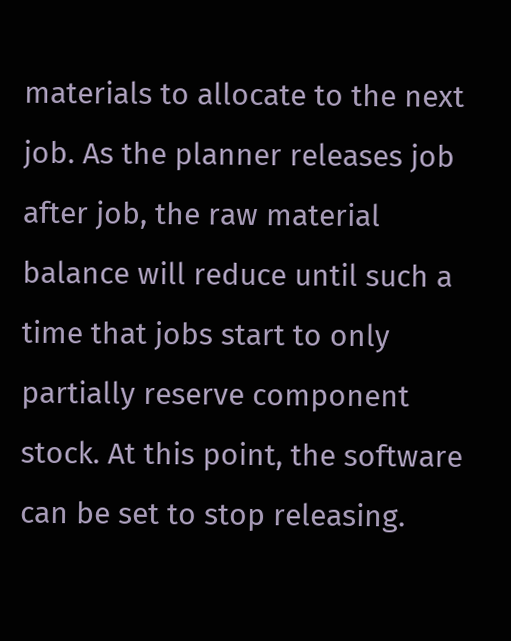materials to allocate to the next job. As the planner releases job after job, the raw material balance will reduce until such a time that jobs start to only partially reserve component stock. At this point, the software can be set to stop releasing.